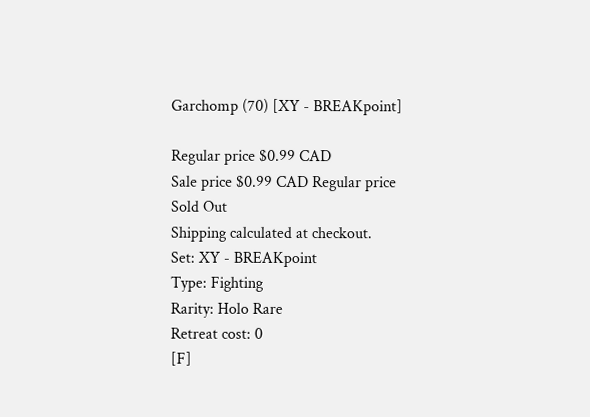Garchomp (70) [XY - BREAKpoint]

Regular price $0.99 CAD
Sale price $0.99 CAD Regular price
Sold Out
Shipping calculated at checkout.
Set: XY - BREAKpoint
Type: Fighting
Rarity: Holo Rare
Retreat cost: 0
[F]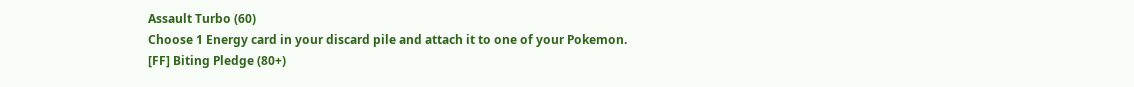Assault Turbo (60)
Choose 1 Energy card in your discard pile and attach it to one of your Pokemon.
[FF] Biting Pledge (80+)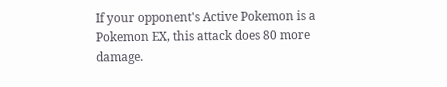If your opponent's Active Pokemon is a Pokemon EX, this attack does 80 more damage.